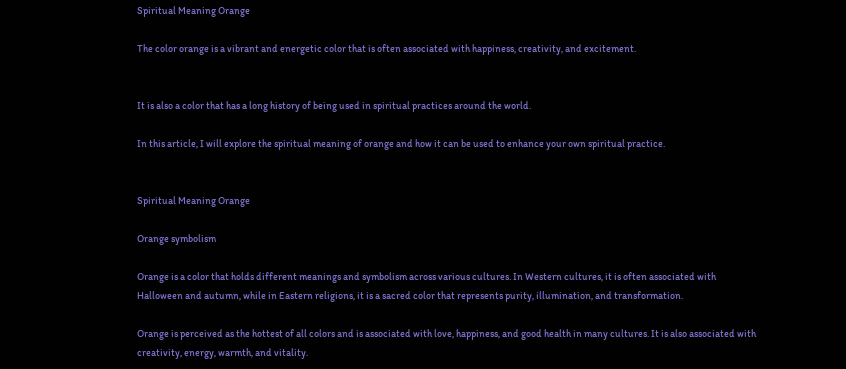Spiritual Meaning Orange

The color orange is a vibrant and energetic color that is often associated with happiness, creativity, and excitement.


It is also a color that has a long history of being used in spiritual practices around the world.

In this article, I will explore the spiritual meaning of orange and how it can be used to enhance your own spiritual practice.


Spiritual Meaning Orange

Orange symbolism

Orange is a color that holds different meanings and symbolism across various cultures. In Western cultures, it is often associated with Halloween and autumn, while in Eastern religions, it is a sacred color that represents purity, illumination, and transformation.

Orange is perceived as the hottest of all colors and is associated with love, happiness, and good health in many cultures. It is also associated with creativity, energy, warmth, and vitality.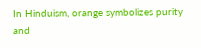In Hinduism, orange symbolizes purity and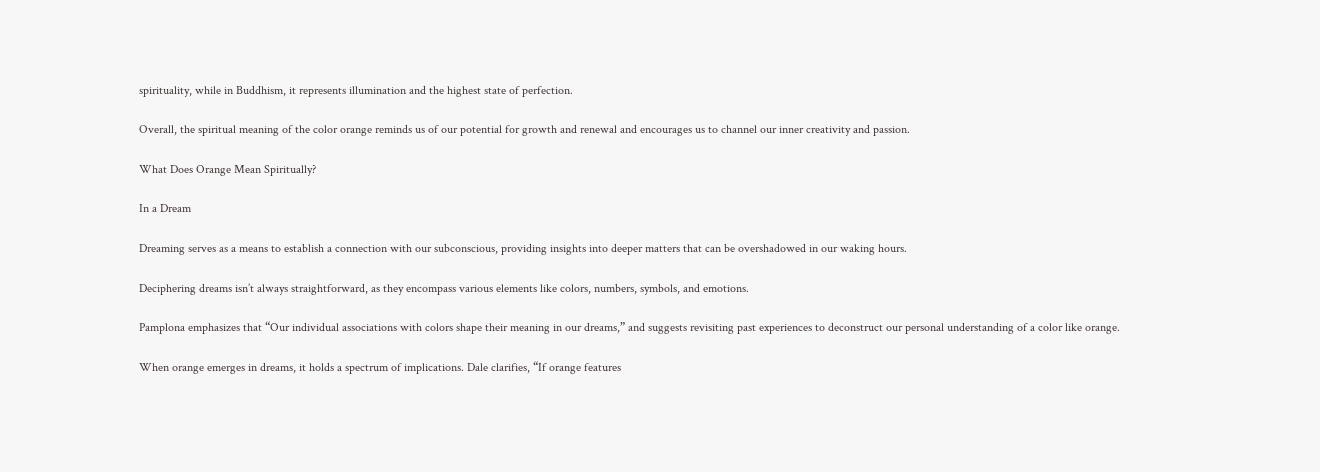spirituality, while in Buddhism, it represents illumination and the highest state of perfection.

Overall, the spiritual meaning of the color orange reminds us of our potential for growth and renewal and encourages us to channel our inner creativity and passion.

What Does Orange Mean Spiritually?

In a Dream

Dreaming serves as a means to establish a connection with our subconscious, providing insights into deeper matters that can be overshadowed in our waking hours.

Deciphering dreams isn’t always straightforward, as they encompass various elements like colors, numbers, symbols, and emotions.

Pamplona emphasizes that “Our individual associations with colors shape their meaning in our dreams,” and suggests revisiting past experiences to deconstruct our personal understanding of a color like orange.

When orange emerges in dreams, it holds a spectrum of implications. Dale clarifies, “If orange features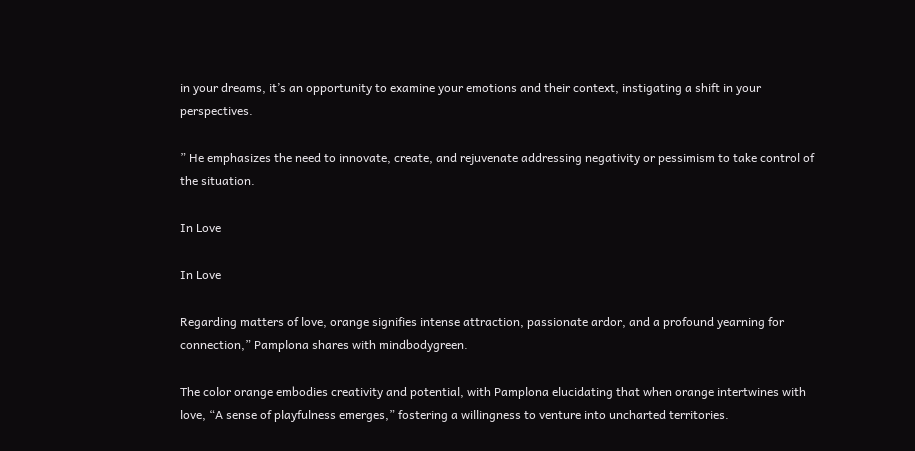in your dreams, it’s an opportunity to examine your emotions and their context, instigating a shift in your perspectives.

” He emphasizes the need to innovate, create, and rejuvenate addressing negativity or pessimism to take control of the situation.

In Love

In Love

Regarding matters of love, orange signifies intense attraction, passionate ardor, and a profound yearning for connection,” Pamplona shares with mindbodygreen.

The color orange embodies creativity and potential, with Pamplona elucidating that when orange intertwines with love, “A sense of playfulness emerges,” fostering a willingness to venture into uncharted territories.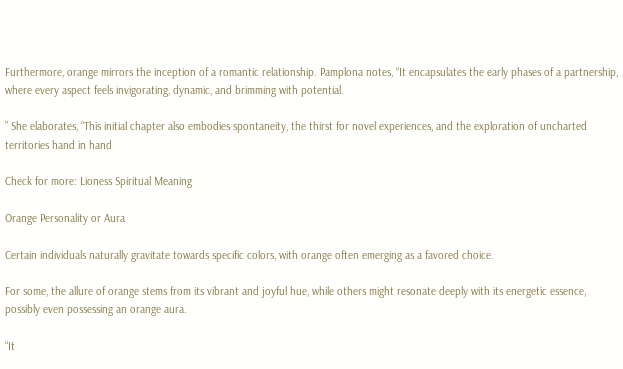Furthermore, orange mirrors the inception of a romantic relationship. Pamplona notes, “It encapsulates the early phases of a partnership, where every aspect feels invigorating, dynamic, and brimming with potential.

” She elaborates, “This initial chapter also embodies spontaneity, the thirst for novel experiences, and the exploration of uncharted territories hand in hand

Check for more: Lioness Spiritual Meaning

Orange Personality or Aura

Certain individuals naturally gravitate towards specific colors, with orange often emerging as a favored choice.

For some, the allure of orange stems from its vibrant and joyful hue, while others might resonate deeply with its energetic essence, possibly even possessing an orange aura.

“It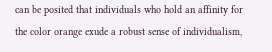can be posited that individuals who hold an affinity for the color orange exude a robust sense of individualism,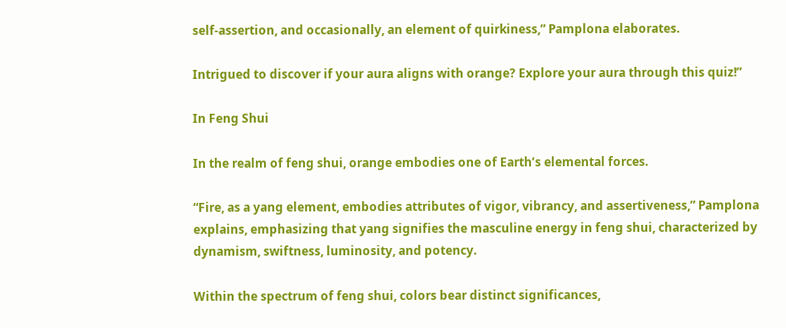self-assertion, and occasionally, an element of quirkiness,” Pamplona elaborates.

Intrigued to discover if your aura aligns with orange? Explore your aura through this quiz!”

In Feng Shui

In the realm of feng shui, orange embodies one of Earth’s elemental forces.

“Fire, as a yang element, embodies attributes of vigor, vibrancy, and assertiveness,” Pamplona explains, emphasizing that yang signifies the masculine energy in feng shui, characterized by dynamism, swiftness, luminosity, and potency.

Within the spectrum of feng shui, colors bear distinct significances,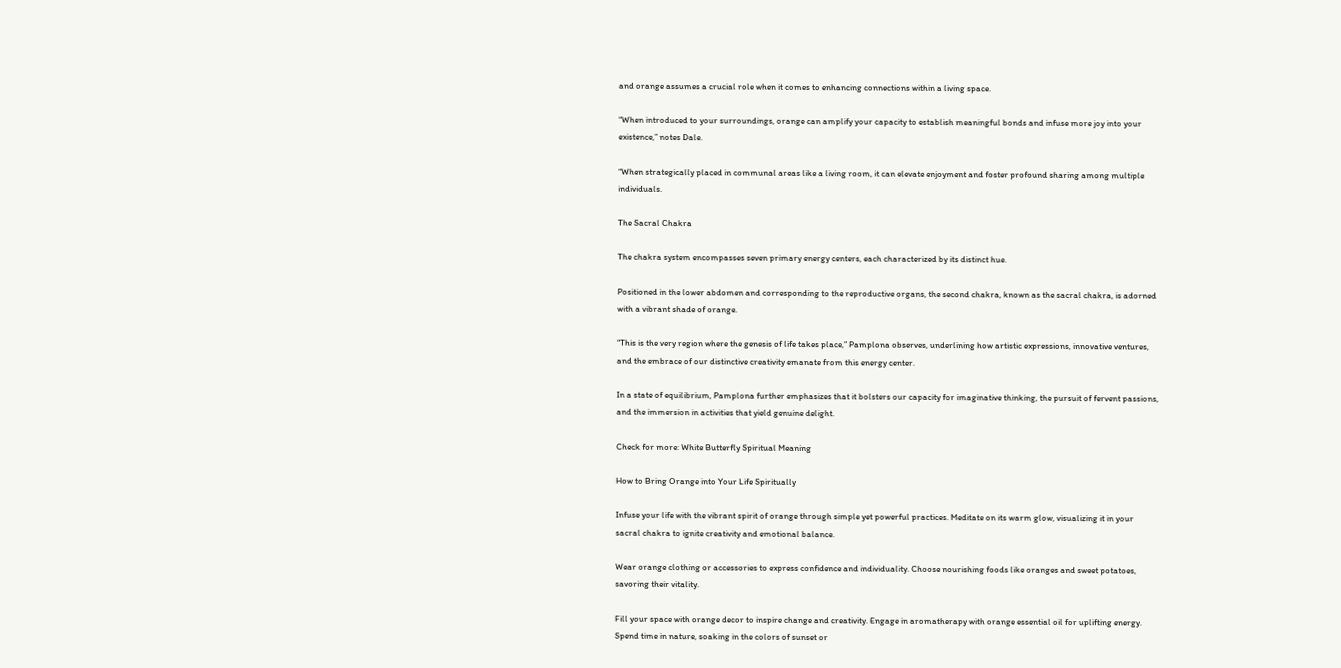and orange assumes a crucial role when it comes to enhancing connections within a living space.

“When introduced to your surroundings, orange can amplify your capacity to establish meaningful bonds and infuse more joy into your existence,” notes Dale.

“When strategically placed in communal areas like a living room, it can elevate enjoyment and foster profound sharing among multiple individuals.

The Sacral Chakra

The chakra system encompasses seven primary energy centers, each characterized by its distinct hue.

Positioned in the lower abdomen and corresponding to the reproductive organs, the second chakra, known as the sacral chakra, is adorned with a vibrant shade of orange.

“This is the very region where the genesis of life takes place,” Pamplona observes, underlining how artistic expressions, innovative ventures, and the embrace of our distinctive creativity emanate from this energy center.

In a state of equilibrium, Pamplona further emphasizes that it bolsters our capacity for imaginative thinking, the pursuit of fervent passions, and the immersion in activities that yield genuine delight.

Check for more: White Butterfly Spiritual Meaning

How to Bring Orange into Your Life Spiritually

Infuse your life with the vibrant spirit of orange through simple yet powerful practices. Meditate on its warm glow, visualizing it in your sacral chakra to ignite creativity and emotional balance.

Wear orange clothing or accessories to express confidence and individuality. Choose nourishing foods like oranges and sweet potatoes, savoring their vitality.

Fill your space with orange decor to inspire change and creativity. Engage in aromatherapy with orange essential oil for uplifting energy. Spend time in nature, soaking in the colors of sunset or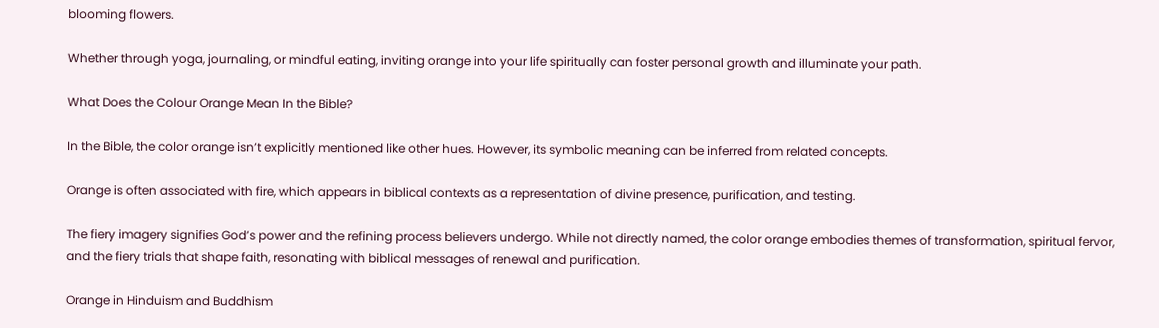blooming flowers.

Whether through yoga, journaling, or mindful eating, inviting orange into your life spiritually can foster personal growth and illuminate your path.

What Does the Colour Orange Mean In the Bible?

In the Bible, the color orange isn’t explicitly mentioned like other hues. However, its symbolic meaning can be inferred from related concepts.

Orange is often associated with fire, which appears in biblical contexts as a representation of divine presence, purification, and testing.

The fiery imagery signifies God’s power and the refining process believers undergo. While not directly named, the color orange embodies themes of transformation, spiritual fervor, and the fiery trials that shape faith, resonating with biblical messages of renewal and purification.

Orange in Hinduism and Buddhism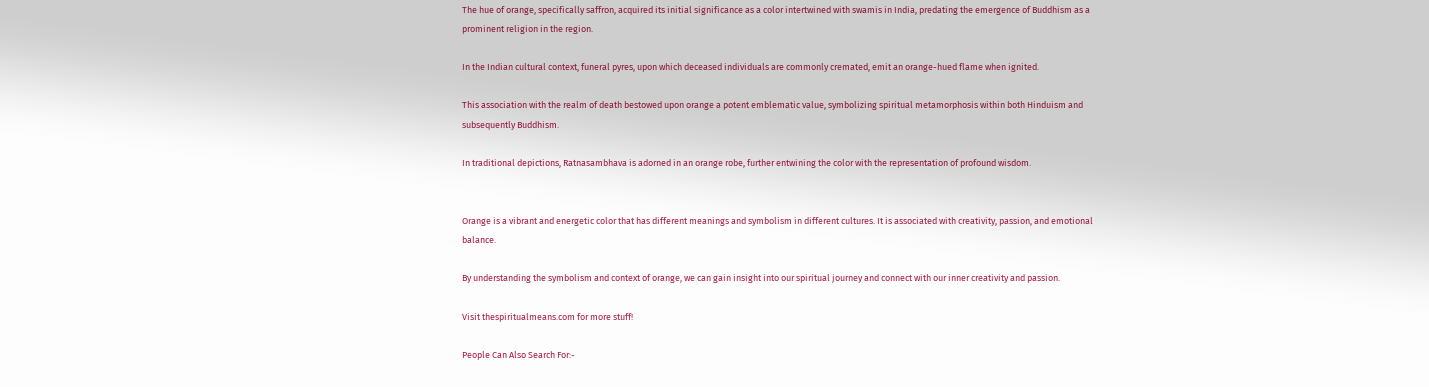The hue of orange, specifically saffron, acquired its initial significance as a color intertwined with swamis in India, predating the emergence of Buddhism as a prominent religion in the region.

In the Indian cultural context, funeral pyres, upon which deceased individuals are commonly cremated, emit an orange-hued flame when ignited.

This association with the realm of death bestowed upon orange a potent emblematic value, symbolizing spiritual metamorphosis within both Hinduism and subsequently Buddhism.

In traditional depictions, Ratnasambhava is adorned in an orange robe, further entwining the color with the representation of profound wisdom.


Orange is a vibrant and energetic color that has different meanings and symbolism in different cultures. It is associated with creativity, passion, and emotional balance.

By understanding the symbolism and context of orange, we can gain insight into our spiritual journey and connect with our inner creativity and passion.

Visit thespiritualmeans.com for more stuff!

People Can Also Search For:-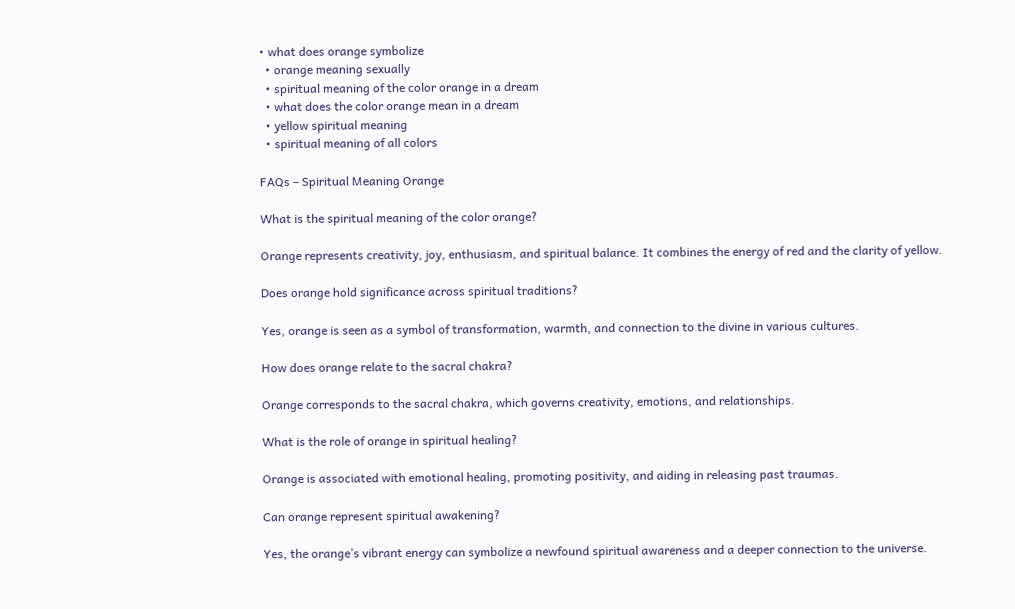• what does orange symbolize
  • orange meaning sexually
  • spiritual meaning of the color orange in a dream
  • what does the color orange mean in a dream
  • yellow spiritual meaning
  • spiritual meaning of all colors

FAQs – Spiritual Meaning Orange

What is the spiritual meaning of the color orange?

Orange represents creativity, joy, enthusiasm, and spiritual balance. It combines the energy of red and the clarity of yellow.

Does orange hold significance across spiritual traditions?

Yes, orange is seen as a symbol of transformation, warmth, and connection to the divine in various cultures.

How does orange relate to the sacral chakra?

Orange corresponds to the sacral chakra, which governs creativity, emotions, and relationships.

What is the role of orange in spiritual healing?

Orange is associated with emotional healing, promoting positivity, and aiding in releasing past traumas.

Can orange represent spiritual awakening?

Yes, the orange’s vibrant energy can symbolize a newfound spiritual awareness and a deeper connection to the universe.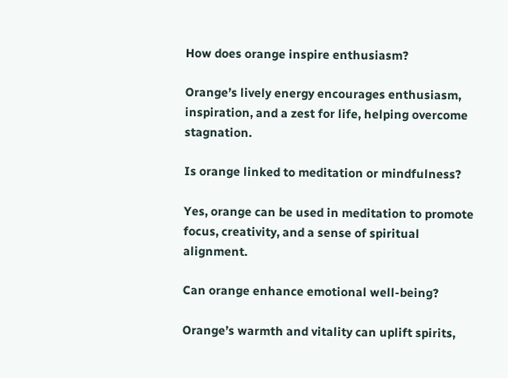How does orange inspire enthusiasm?

Orange’s lively energy encourages enthusiasm, inspiration, and a zest for life, helping overcome stagnation.

Is orange linked to meditation or mindfulness?

Yes, orange can be used in meditation to promote focus, creativity, and a sense of spiritual alignment.

Can orange enhance emotional well-being?

Orange’s warmth and vitality can uplift spirits,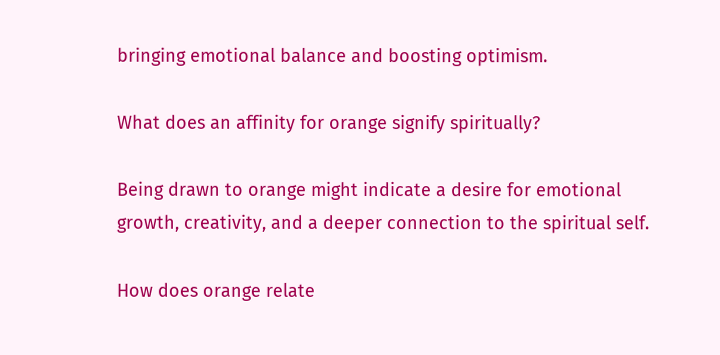bringing emotional balance and boosting optimism.

What does an affinity for orange signify spiritually?

Being drawn to orange might indicate a desire for emotional growth, creativity, and a deeper connection to the spiritual self.

How does orange relate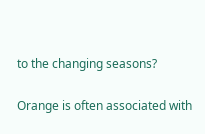to the changing seasons?

Orange is often associated with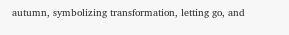autumn, symbolizing transformation, letting go, and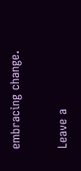embracing change.

Leave a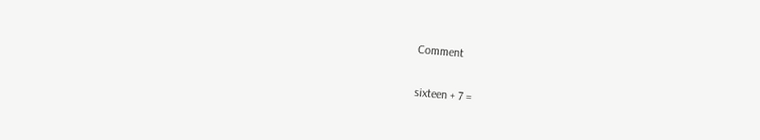Comment

sixteen + 7 =